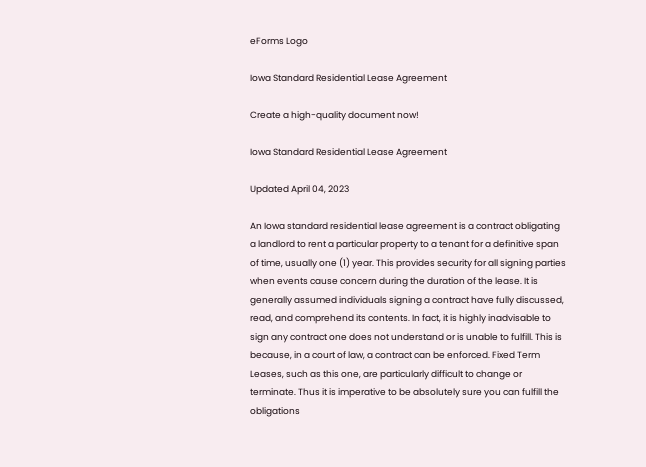eForms Logo

Iowa Standard Residential Lease Agreement

Create a high-quality document now!

Iowa Standard Residential Lease Agreement

Updated April 04, 2023

An Iowa standard residential lease agreement is a contract obligating a landlord to rent a particular property to a tenant for a definitive span of time, usually one (1) year. This provides security for all signing parties when events cause concern during the duration of the lease. It is generally assumed individuals signing a contract have fully discussed, read, and comprehend its contents. In fact, it is highly inadvisable to sign any contract one does not understand or is unable to fulfill. This is because, in a court of law, a contract can be enforced. Fixed Term Leases, such as this one, are particularly difficult to change or terminate. Thus it is imperative to be absolutely sure you can fulfill the obligations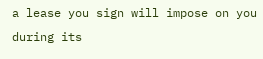a lease you sign will impose on you during its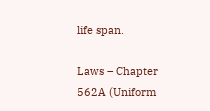life span.

Laws – Chapter 562A (Uniform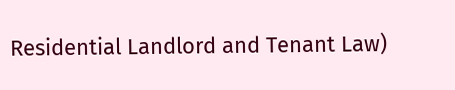Residential Landlord and Tenant Law)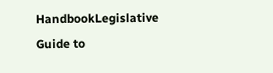HandbookLegislative Guide to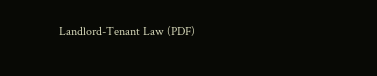Landlord-Tenant Law (PDF)